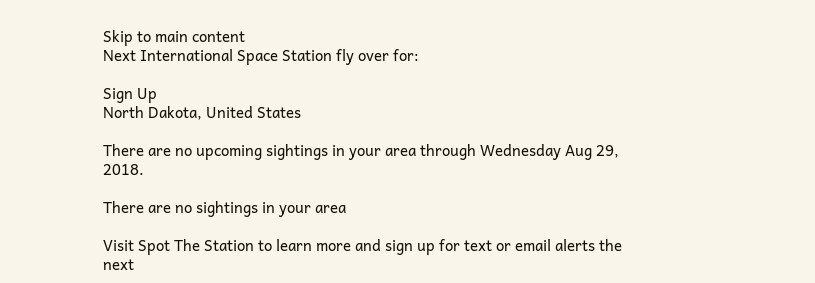Skip to main content
Next International Space Station fly over for:

Sign Up
North Dakota, United States

There are no upcoming sightings in your area through Wednesday Aug 29, 2018.

There are no sightings in your area

Visit Spot The Station to learn more and sign up for text or email alerts the next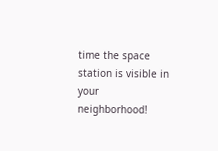time the space station is visible in your neighborhood!